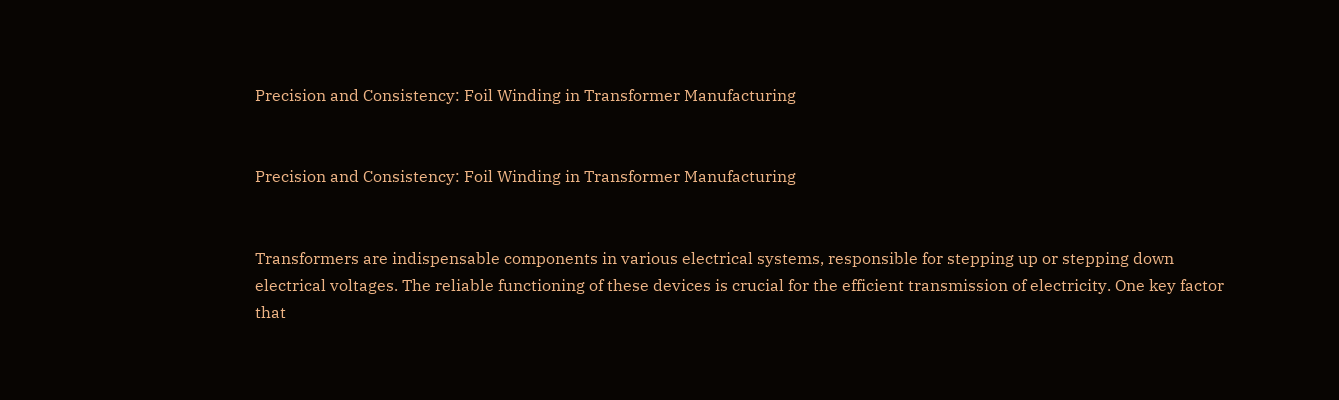Precision and Consistency: Foil Winding in Transformer Manufacturing


Precision and Consistency: Foil Winding in Transformer Manufacturing


Transformers are indispensable components in various electrical systems, responsible for stepping up or stepping down electrical voltages. The reliable functioning of these devices is crucial for the efficient transmission of electricity. One key factor that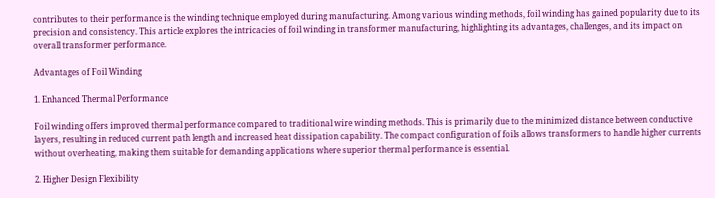contributes to their performance is the winding technique employed during manufacturing. Among various winding methods, foil winding has gained popularity due to its precision and consistency. This article explores the intricacies of foil winding in transformer manufacturing, highlighting its advantages, challenges, and its impact on overall transformer performance.

Advantages of Foil Winding

1. Enhanced Thermal Performance

Foil winding offers improved thermal performance compared to traditional wire winding methods. This is primarily due to the minimized distance between conductive layers, resulting in reduced current path length and increased heat dissipation capability. The compact configuration of foils allows transformers to handle higher currents without overheating, making them suitable for demanding applications where superior thermal performance is essential.

2. Higher Design Flexibility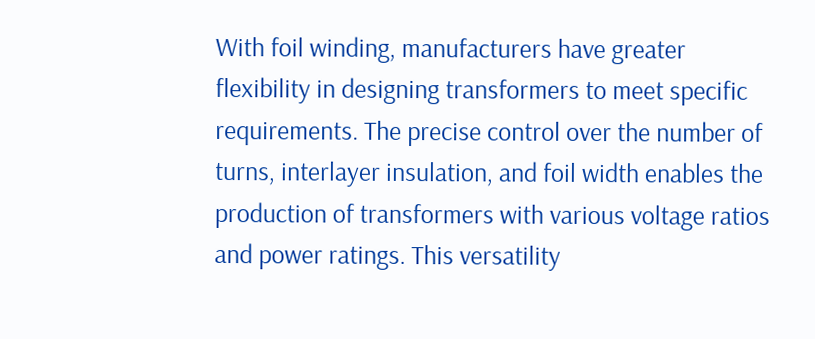With foil winding, manufacturers have greater flexibility in designing transformers to meet specific requirements. The precise control over the number of turns, interlayer insulation, and foil width enables the production of transformers with various voltage ratios and power ratings. This versatility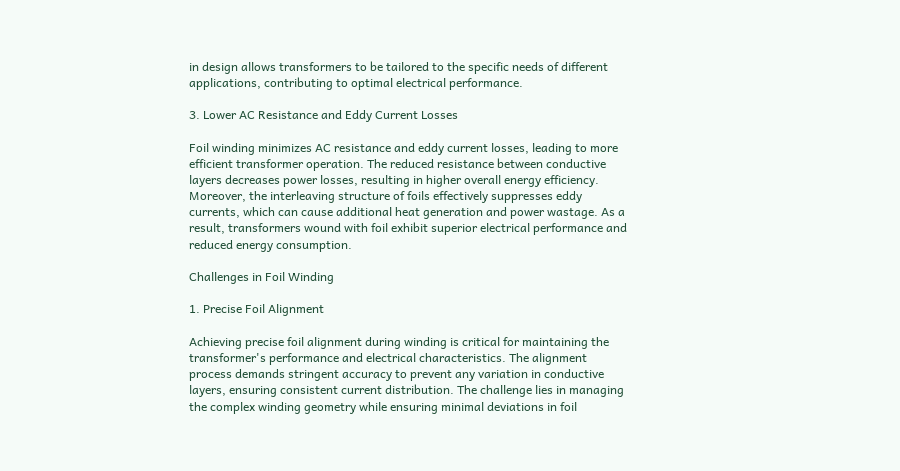in design allows transformers to be tailored to the specific needs of different applications, contributing to optimal electrical performance.

3. Lower AC Resistance and Eddy Current Losses

Foil winding minimizes AC resistance and eddy current losses, leading to more efficient transformer operation. The reduced resistance between conductive layers decreases power losses, resulting in higher overall energy efficiency. Moreover, the interleaving structure of foils effectively suppresses eddy currents, which can cause additional heat generation and power wastage. As a result, transformers wound with foil exhibit superior electrical performance and reduced energy consumption.

Challenges in Foil Winding

1. Precise Foil Alignment

Achieving precise foil alignment during winding is critical for maintaining the transformer's performance and electrical characteristics. The alignment process demands stringent accuracy to prevent any variation in conductive layers, ensuring consistent current distribution. The challenge lies in managing the complex winding geometry while ensuring minimal deviations in foil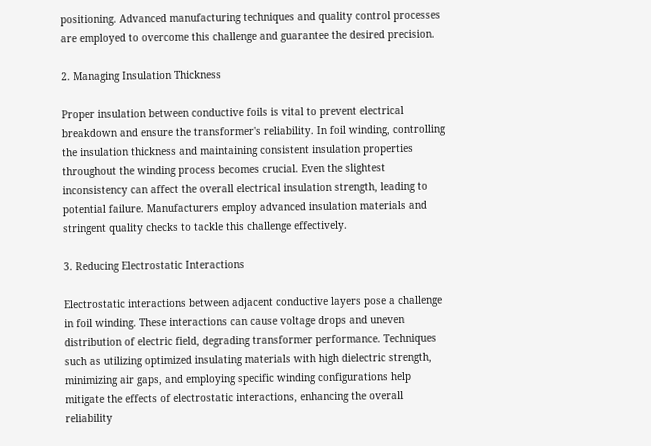positioning. Advanced manufacturing techniques and quality control processes are employed to overcome this challenge and guarantee the desired precision.

2. Managing Insulation Thickness

Proper insulation between conductive foils is vital to prevent electrical breakdown and ensure the transformer's reliability. In foil winding, controlling the insulation thickness and maintaining consistent insulation properties throughout the winding process becomes crucial. Even the slightest inconsistency can affect the overall electrical insulation strength, leading to potential failure. Manufacturers employ advanced insulation materials and stringent quality checks to tackle this challenge effectively.

3. Reducing Electrostatic Interactions

Electrostatic interactions between adjacent conductive layers pose a challenge in foil winding. These interactions can cause voltage drops and uneven distribution of electric field, degrading transformer performance. Techniques such as utilizing optimized insulating materials with high dielectric strength, minimizing air gaps, and employing specific winding configurations help mitigate the effects of electrostatic interactions, enhancing the overall reliability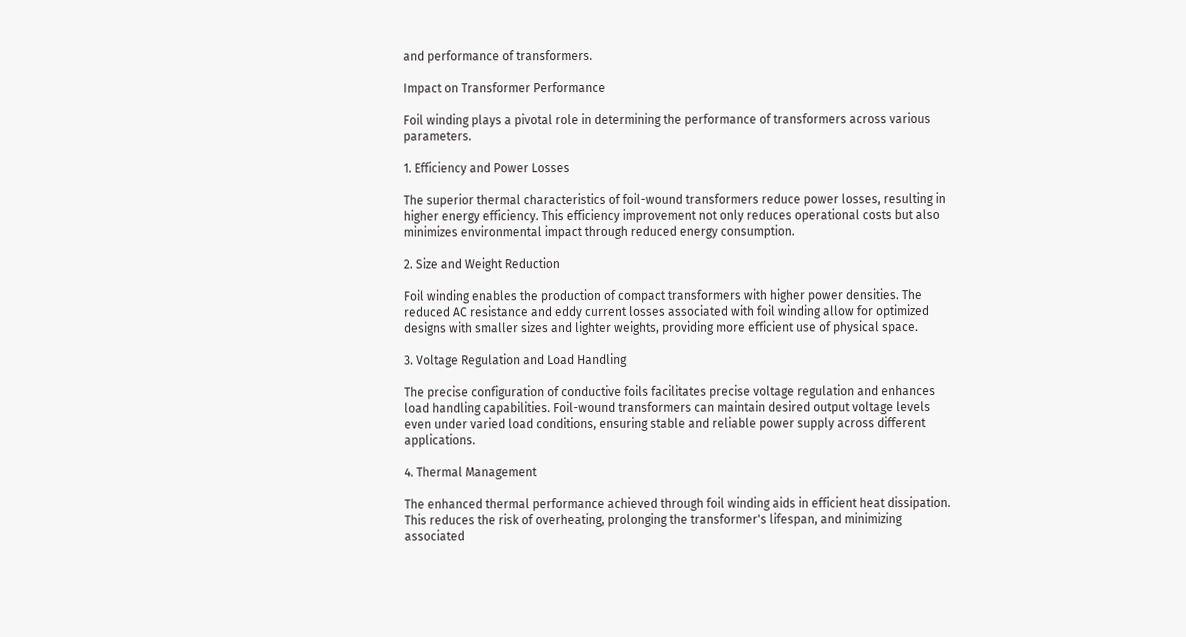and performance of transformers.

Impact on Transformer Performance

Foil winding plays a pivotal role in determining the performance of transformers across various parameters.

1. Efficiency and Power Losses

The superior thermal characteristics of foil-wound transformers reduce power losses, resulting in higher energy efficiency. This efficiency improvement not only reduces operational costs but also minimizes environmental impact through reduced energy consumption.

2. Size and Weight Reduction

Foil winding enables the production of compact transformers with higher power densities. The reduced AC resistance and eddy current losses associated with foil winding allow for optimized designs with smaller sizes and lighter weights, providing more efficient use of physical space.

3. Voltage Regulation and Load Handling

The precise configuration of conductive foils facilitates precise voltage regulation and enhances load handling capabilities. Foil-wound transformers can maintain desired output voltage levels even under varied load conditions, ensuring stable and reliable power supply across different applications.

4. Thermal Management

The enhanced thermal performance achieved through foil winding aids in efficient heat dissipation. This reduces the risk of overheating, prolonging the transformer's lifespan, and minimizing associated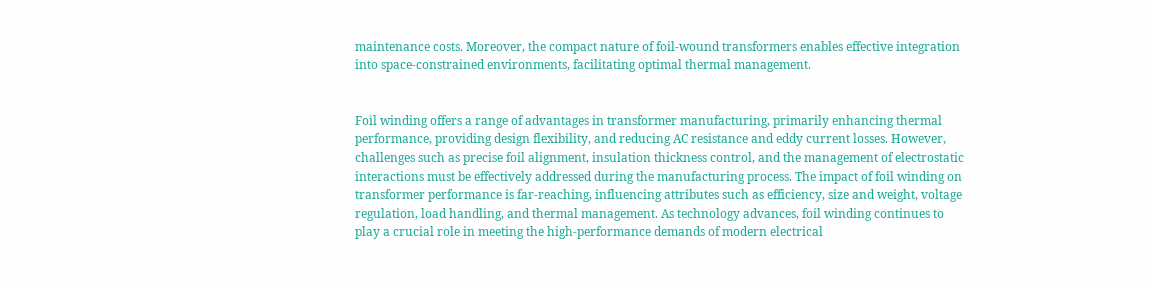maintenance costs. Moreover, the compact nature of foil-wound transformers enables effective integration into space-constrained environments, facilitating optimal thermal management.


Foil winding offers a range of advantages in transformer manufacturing, primarily enhancing thermal performance, providing design flexibility, and reducing AC resistance and eddy current losses. However, challenges such as precise foil alignment, insulation thickness control, and the management of electrostatic interactions must be effectively addressed during the manufacturing process. The impact of foil winding on transformer performance is far-reaching, influencing attributes such as efficiency, size and weight, voltage regulation, load handling, and thermal management. As technology advances, foil winding continues to play a crucial role in meeting the high-performance demands of modern electrical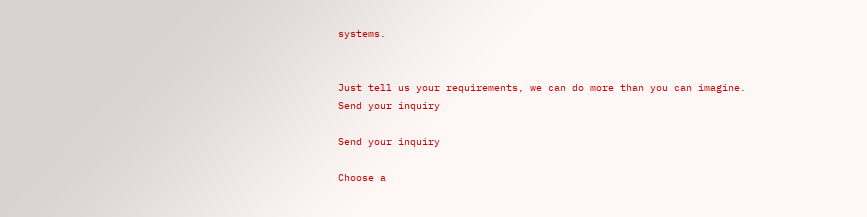systems.


Just tell us your requirements, we can do more than you can imagine.
Send your inquiry

Send your inquiry

Choose a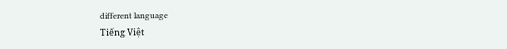different language
Tiếng Việt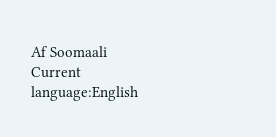Af Soomaali
Current language:English